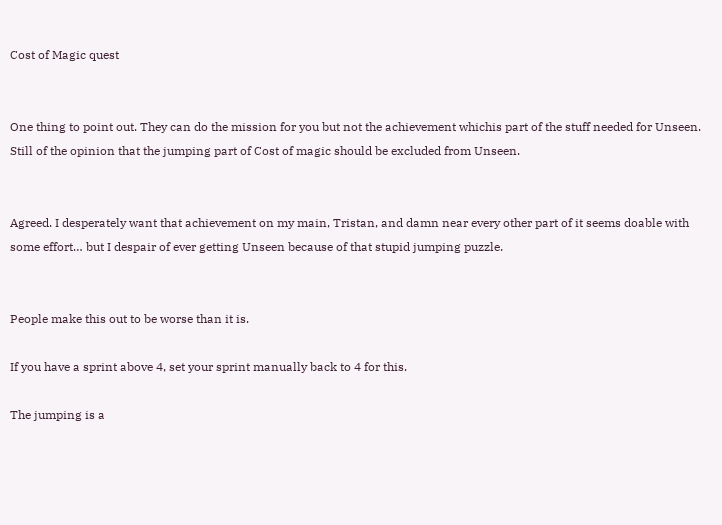Cost of Magic quest


One thing to point out. They can do the mission for you but not the achievement whichis part of the stuff needed for Unseen. Still of the opinion that the jumping part of Cost of magic should be excluded from Unseen.


Agreed. I desperately want that achievement on my main, Tristan, and damn near every other part of it seems doable with some effort… but I despair of ever getting Unseen because of that stupid jumping puzzle.


People make this out to be worse than it is.

If you have a sprint above 4, set your sprint manually back to 4 for this.

The jumping is a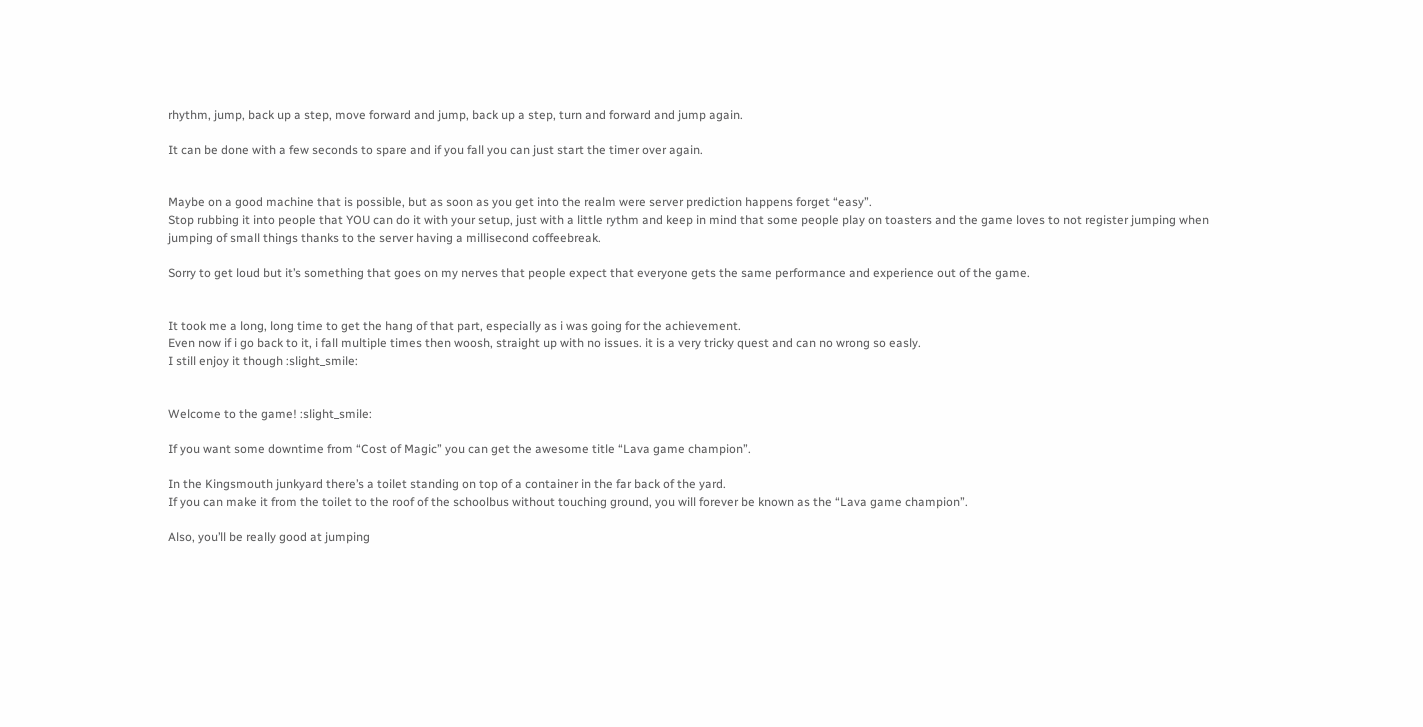rhythm, jump, back up a step, move forward and jump, back up a step, turn and forward and jump again.

It can be done with a few seconds to spare and if you fall you can just start the timer over again.


Maybe on a good machine that is possible, but as soon as you get into the realm were server prediction happens forget “easy”.
Stop rubbing it into people that YOU can do it with your setup, just with a little rythm and keep in mind that some people play on toasters and the game loves to not register jumping when jumping of small things thanks to the server having a millisecond coffeebreak.

Sorry to get loud but it’s something that goes on my nerves that people expect that everyone gets the same performance and experience out of the game.


It took me a long, long time to get the hang of that part, especially as i was going for the achievement.
Even now if i go back to it, i fall multiple times then woosh, straight up with no issues. it is a very tricky quest and can no wrong so easly.
I still enjoy it though :slight_smile:


Welcome to the game! :slight_smile:

If you want some downtime from “Cost of Magic” you can get the awesome title “Lava game champion”.

In the Kingsmouth junkyard there’s a toilet standing on top of a container in the far back of the yard.
If you can make it from the toilet to the roof of the schoolbus without touching ground, you will forever be known as the “Lava game champion”.

Also, you’ll be really good at jumping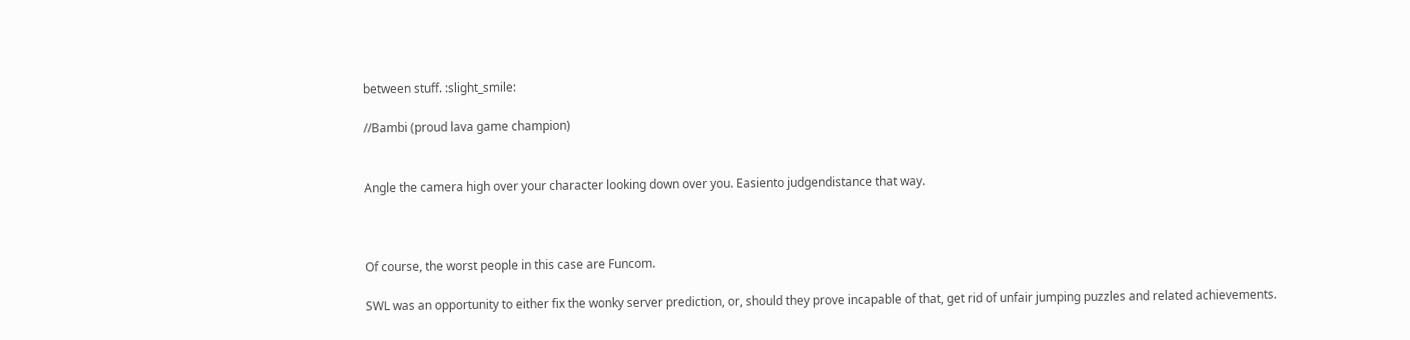between stuff. :slight_smile:

//Bambi (proud lava game champion)


Angle the camera high over your character looking down over you. Easiento judgendistance that way.



Of course, the worst people in this case are Funcom.

SWL was an opportunity to either fix the wonky server prediction, or, should they prove incapable of that, get rid of unfair jumping puzzles and related achievements.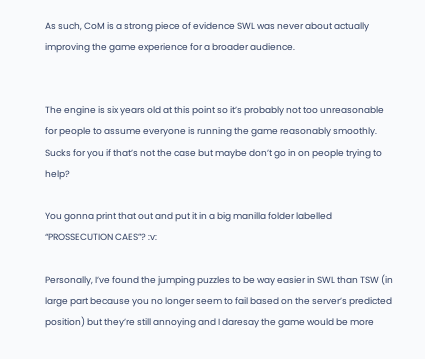As such, CoM is a strong piece of evidence SWL was never about actually improving the game experience for a broader audience.


The engine is six years old at this point so it’s probably not too unreasonable for people to assume everyone is running the game reasonably smoothly. Sucks for you if that’s not the case but maybe don’t go in on people trying to help?

You gonna print that out and put it in a big manilla folder labelled “PROSSECUTION CAES”? :v:

Personally, I’ve found the jumping puzzles to be way easier in SWL than TSW (in large part because you no longer seem to fail based on the server’s predicted position) but they’re still annoying and I daresay the game would be more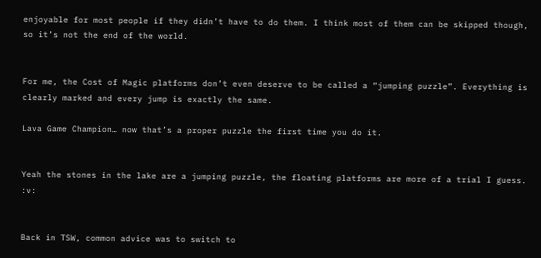enjoyable for most people if they didn’t have to do them. I think most of them can be skipped though, so it’s not the end of the world.


For me, the Cost of Magic platforms don’t even deserve to be called a “jumping puzzle”. Everything is clearly marked and every jump is exactly the same.

Lava Game Champion… now that’s a proper puzzle the first time you do it.


Yeah the stones in the lake are a jumping puzzle, the floating platforms are more of a trial I guess. :v:


Back in TSW, common advice was to switch to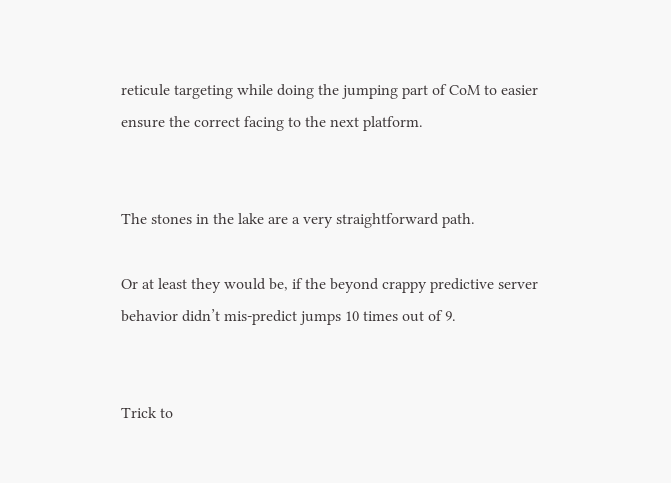reticule targeting while doing the jumping part of CoM to easier ensure the correct facing to the next platform.


The stones in the lake are a very straightforward path.

Or at least they would be, if the beyond crappy predictive server behavior didn’t mis-predict jumps 10 times out of 9.


Trick to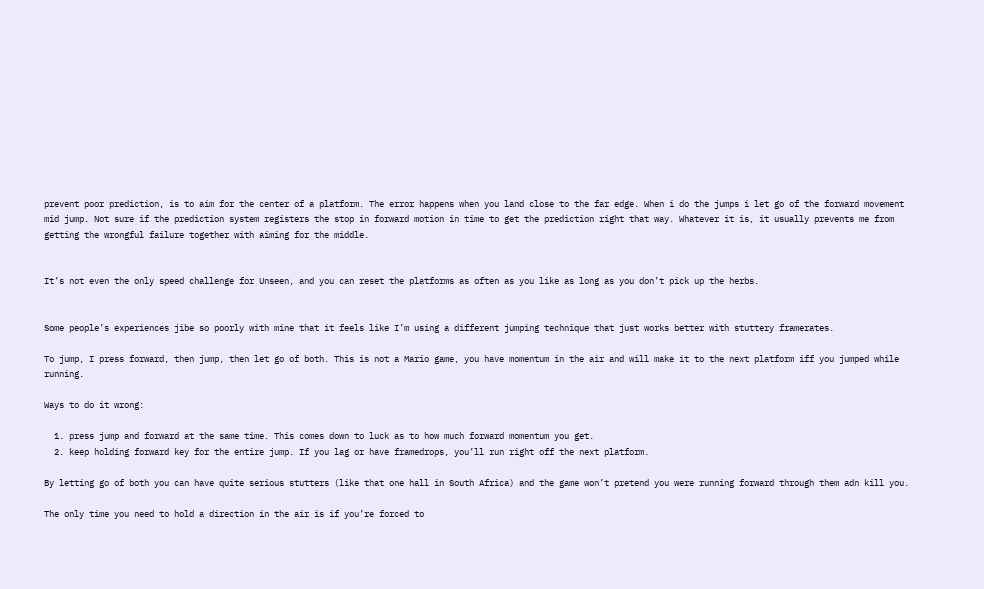prevent poor prediction, is to aim for the center of a platform. The error happens when you land close to the far edge. When i do the jumps i let go of the forward movement mid jump. Not sure if the prediction system registers the stop in forward motion in time to get the prediction right that way. Whatever it is, it usually prevents me from getting the wrongful failure together with aiming for the middle.


It’s not even the only speed challenge for Unseen, and you can reset the platforms as often as you like as long as you don’t pick up the herbs.


Some people’s experiences jibe so poorly with mine that it feels like I’m using a different jumping technique that just works better with stuttery framerates.

To jump, I press forward, then jump, then let go of both. This is not a Mario game, you have momentum in the air and will make it to the next platform iff you jumped while running.

Ways to do it wrong:

  1. press jump and forward at the same time. This comes down to luck as to how much forward momentum you get.
  2. keep holding forward key for the entire jump. If you lag or have framedrops, you’ll run right off the next platform.

By letting go of both you can have quite serious stutters (like that one hall in South Africa) and the game won’t pretend you were running forward through them adn kill you.

The only time you need to hold a direction in the air is if you’re forced to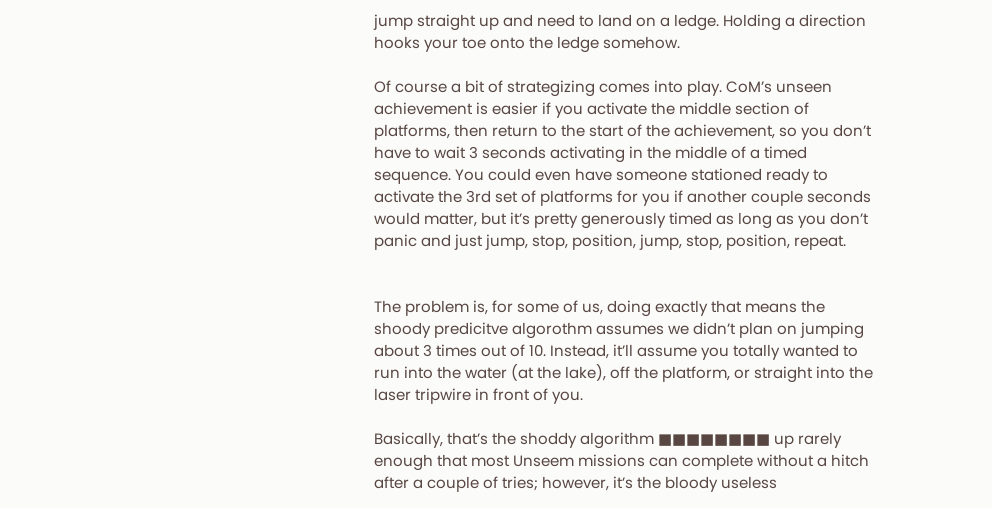jump straight up and need to land on a ledge. Holding a direction hooks your toe onto the ledge somehow.

Of course a bit of strategizing comes into play. CoM’s unseen achievement is easier if you activate the middle section of platforms, then return to the start of the achievement, so you don’t have to wait 3 seconds activating in the middle of a timed sequence. You could even have someone stationed ready to activate the 3rd set of platforms for you if another couple seconds would matter, but it’s pretty generously timed as long as you don’t panic and just jump, stop, position, jump, stop, position, repeat.


The problem is, for some of us, doing exactly that means the shoody predicitve algorothm assumes we didn’t plan on jumping about 3 times out of 10. Instead, it’ll assume you totally wanted to run into the water (at the lake), off the platform, or straight into the laser tripwire in front of you.

Basically, that’s the shoddy algorithm ■■■■■■■■ up rarely enough that most Unseem missions can complete without a hitch after a couple of tries; however, it’s the bloody useless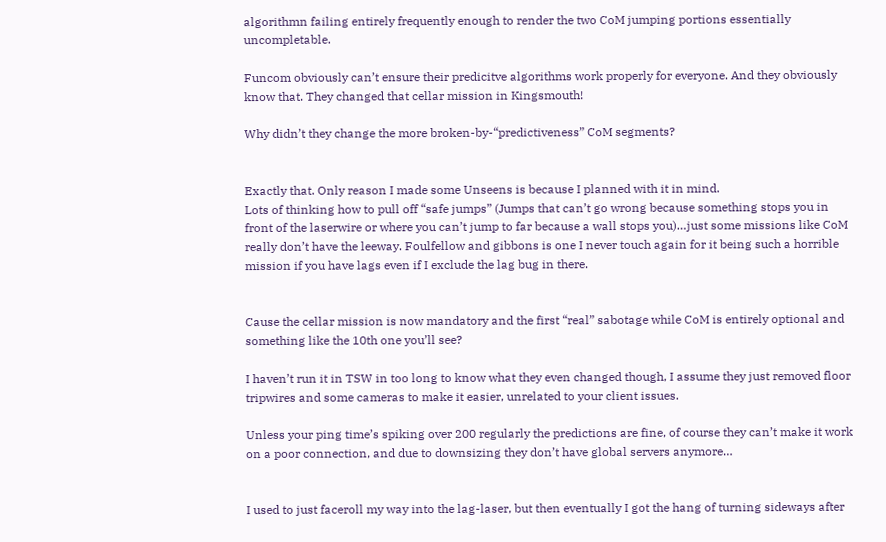algorithmn failing entirely frequently enough to render the two CoM jumping portions essentially uncompletable.

Funcom obviously can’t ensure their predicitve algorithms work properly for everyone. And they obviously know that. They changed that cellar mission in Kingsmouth!

Why didn’t they change the more broken-by-“predictiveness” CoM segments?


Exactly that. Only reason I made some Unseens is because I planned with it in mind.
Lots of thinking how to pull off “safe jumps” (Jumps that can’t go wrong because something stops you in front of the laserwire or where you can’t jump to far because a wall stops you)…just some missions like CoM really don’t have the leeway. Foulfellow and gibbons is one I never touch again for it being such a horrible mission if you have lags even if I exclude the lag bug in there.


Cause the cellar mission is now mandatory and the first “real” sabotage while CoM is entirely optional and something like the 10th one you’ll see?

I haven’t run it in TSW in too long to know what they even changed though, I assume they just removed floor tripwires and some cameras to make it easier, unrelated to your client issues.

Unless your ping time’s spiking over 200 regularly the predictions are fine, of course they can’t make it work on a poor connection, and due to downsizing they don’t have global servers anymore…


I used to just faceroll my way into the lag-laser, but then eventually I got the hang of turning sideways after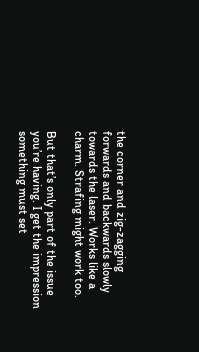the corner and zig-zagging forwards and backwards slowly towards the laser. Works like a charm. Strafing might work too.

But that’s only part of the issue you’re having. I get the impression something must set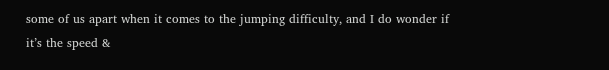some of us apart when it comes to the jumping difficulty, and I do wonder if it’s the speed &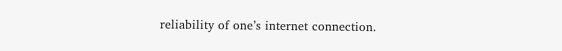reliability of one’s internet connection.